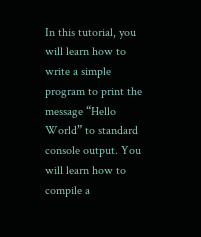In this tutorial, you will learn how to write a simple program to print the message “Hello World” to standard console output. You will learn how to compile a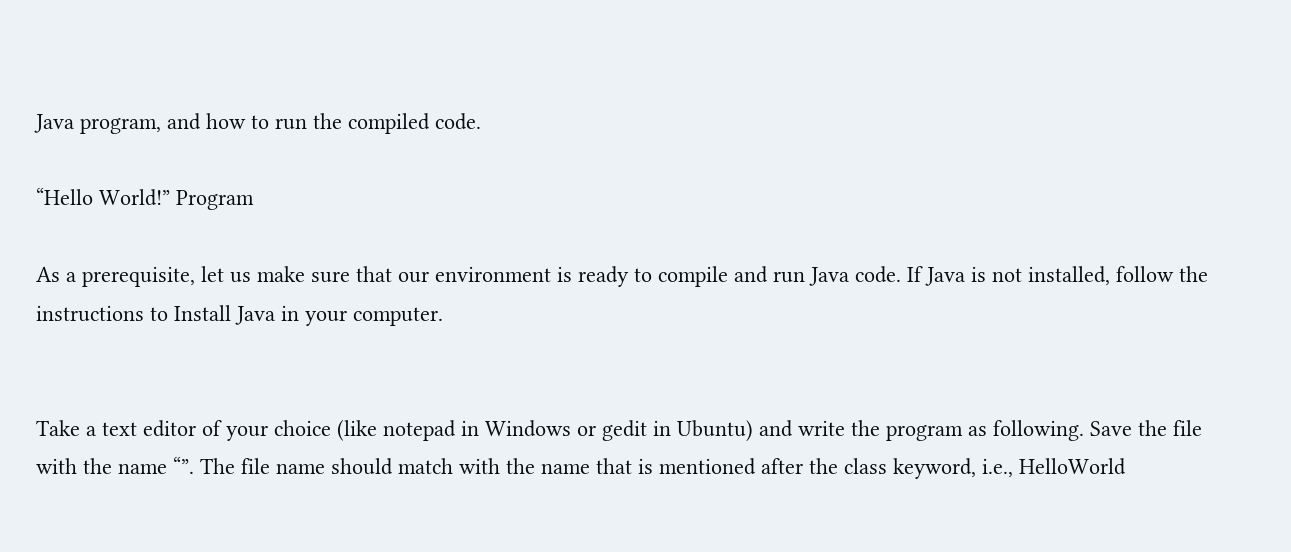Java program, and how to run the compiled code.

“Hello World!” Program

As a prerequisite, let us make sure that our environment is ready to compile and run Java code. If Java is not installed, follow the instructions to Install Java in your computer.


Take a text editor of your choice (like notepad in Windows or gedit in Ubuntu) and write the program as following. Save the file with the name “”. The file name should match with the name that is mentioned after the class keyword, i.e., HelloWorld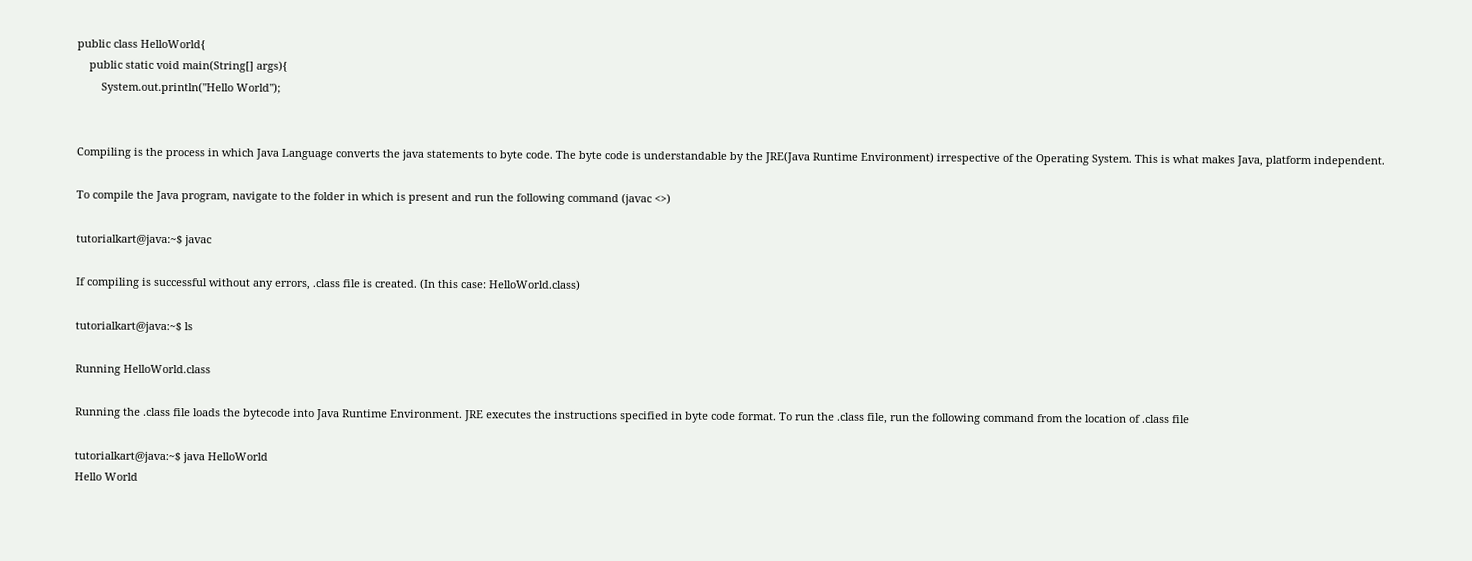public class HelloWorld{
    public static void main(String[] args){
        System.out.println("Hello World");


Compiling is the process in which Java Language converts the java statements to byte code. The byte code is understandable by the JRE(Java Runtime Environment) irrespective of the Operating System. This is what makes Java, platform independent.

To compile the Java program, navigate to the folder in which is present and run the following command (javac <>)

tutorialkart@java:~$ javac

If compiling is successful without any errors, .class file is created. (In this case: HelloWorld.class)

tutorialkart@java:~$ ls

Running HelloWorld.class

Running the .class file loads the bytecode into Java Runtime Environment. JRE executes the instructions specified in byte code format. To run the .class file, run the following command from the location of .class file

tutorialkart@java:~$ java HelloWorld
Hello World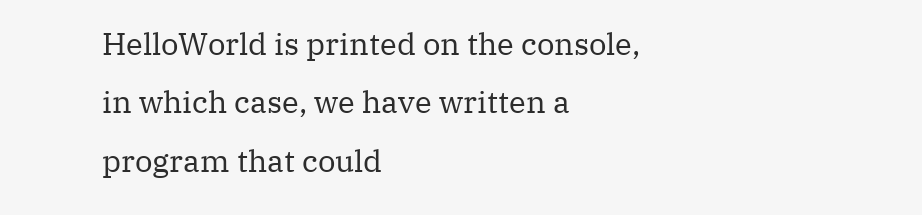HelloWorld is printed on the console, in which case, we have written a program that could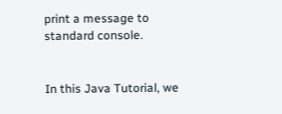print a message to standard console.


In this Java Tutorial, we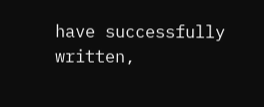have successfully written,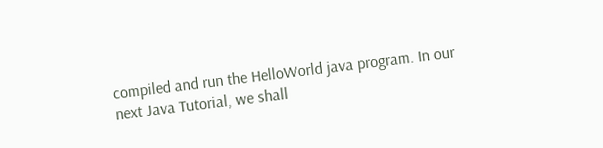compiled and run the HelloWorld java program. In our next Java Tutorial, we shall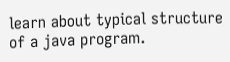learn about typical structure of a java program.